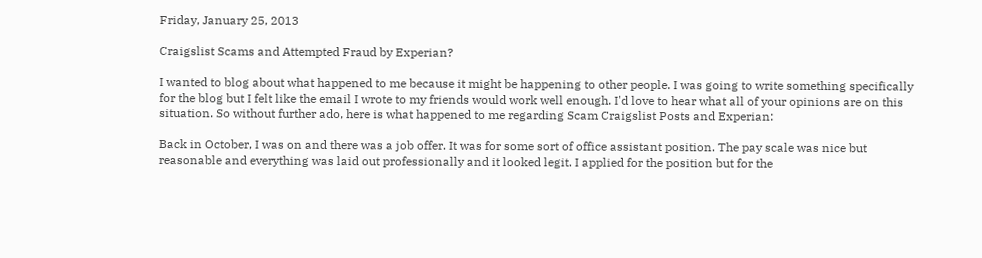Friday, January 25, 2013

Craigslist Scams and Attempted Fraud by Experian?

I wanted to blog about what happened to me because it might be happening to other people. I was going to write something specifically for the blog but I felt like the email I wrote to my friends would work well enough. I'd love to hear what all of your opinions are on this situation. So without further ado, here is what happened to me regarding Scam Craigslist Posts and Experian:

Back in October, I was on and there was a job offer. It was for some sort of office assistant position. The pay scale was nice but reasonable and everything was laid out professionally and it looked legit. I applied for the position but for the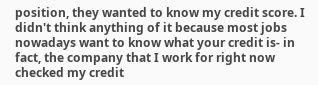position, they wanted to know my credit score. I didn't think anything of it because most jobs nowadays want to know what your credit is- in fact, the company that I work for right now checked my credit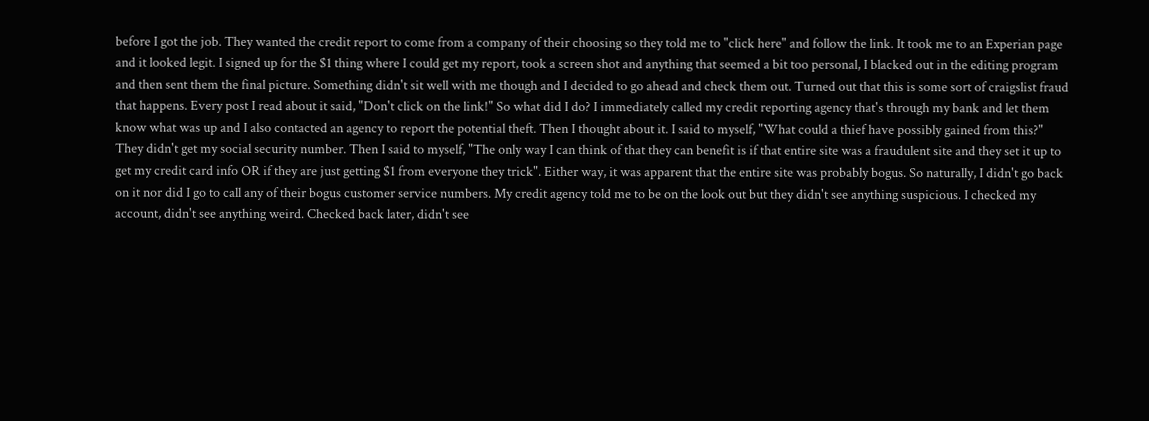before I got the job. They wanted the credit report to come from a company of their choosing so they told me to "click here" and follow the link. It took me to an Experian page and it looked legit. I signed up for the $1 thing where I could get my report, took a screen shot and anything that seemed a bit too personal, I blacked out in the editing program and then sent them the final picture. Something didn't sit well with me though and I decided to go ahead and check them out. Turned out that this is some sort of craigslist fraud that happens. Every post I read about it said, "Don't click on the link!" So what did I do? I immediately called my credit reporting agency that's through my bank and let them know what was up and I also contacted an agency to report the potential theft. Then I thought about it. I said to myself, "What could a thief have possibly gained from this?" They didn't get my social security number. Then I said to myself, "The only way I can think of that they can benefit is if that entire site was a fraudulent site and they set it up to get my credit card info OR if they are just getting $1 from everyone they trick". Either way, it was apparent that the entire site was probably bogus. So naturally, I didn't go back on it nor did I go to call any of their bogus customer service numbers. My credit agency told me to be on the look out but they didn't see anything suspicious. I checked my account, didn't see anything weird. Checked back later, didn't see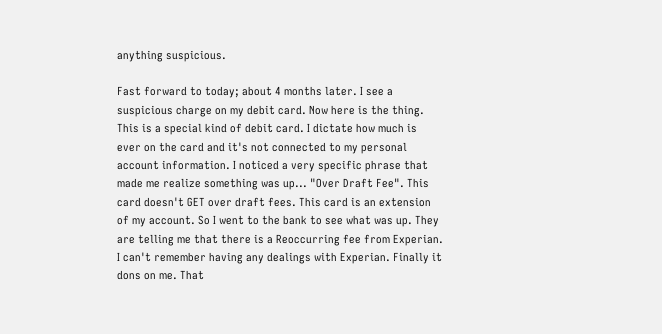anything suspicious.

Fast forward to today; about 4 months later. I see a suspicious charge on my debit card. Now here is the thing. This is a special kind of debit card. I dictate how much is ever on the card and it's not connected to my personal account information. I noticed a very specific phrase that made me realize something was up... "Over Draft Fee". This card doesn't GET over draft fees. This card is an extension of my account. So I went to the bank to see what was up. They are telling me that there is a Reoccurring fee from Experian. I can't remember having any dealings with Experian. Finally it dons on me. That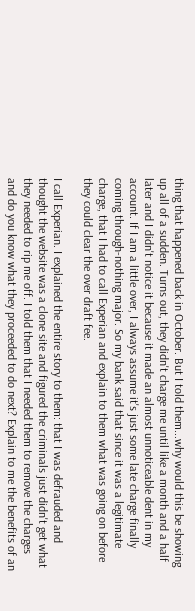thing that happened back in October. But I told them...why would this be showing up all of a sudden. Turns out, they didn't charge me until like a month and a half later and I didn't notice it because it made an almost unnoticeable dent in my account. If I am a little over, I always assume it's just some late charge finally coming through-nothing major. So my bank said that since it was a legitimate charge, that I had to call Experian and explain to them what was going on before they could clear the over draft fee.

I call Experian. I explained the entire story to them: that I was defrauded and thought the website was a clone site and figured the criminals just didn't get what they needed to rip me off. I told them that I needed them to remove the charges and do you know what they proceeded to do next? Explain to me the benefits of an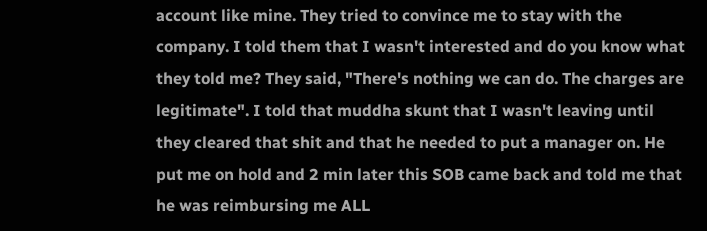account like mine. They tried to convince me to stay with the company. I told them that I wasn't interested and do you know what they told me? They said, "There's nothing we can do. The charges are legitimate". I told that muddha skunt that I wasn't leaving until they cleared that shit and that he needed to put a manager on. He put me on hold and 2 min later this SOB came back and told me that he was reimbursing me ALL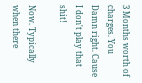3 Months worth of charges. You Damn right. Cause I don't play that shit!

Now. Typically when there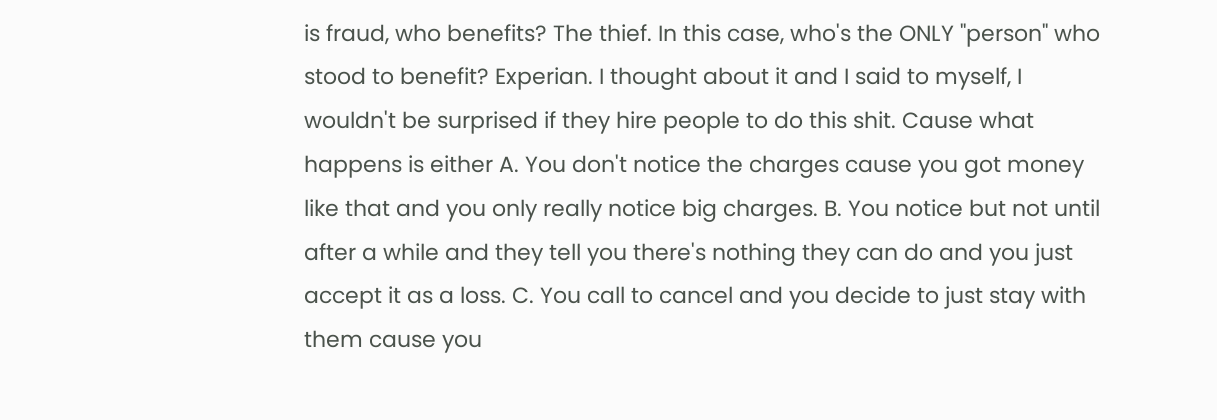is fraud, who benefits? The thief. In this case, who's the ONLY "person" who stood to benefit? Experian. I thought about it and I said to myself, I wouldn't be surprised if they hire people to do this shit. Cause what happens is either A. You don't notice the charges cause you got money like that and you only really notice big charges. B. You notice but not until after a while and they tell you there's nothing they can do and you just accept it as a loss. C. You call to cancel and you decide to just stay with them cause you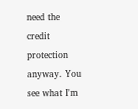need the credit protection anyway. You see what I'm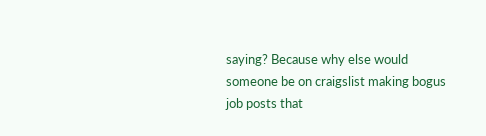saying? Because why else would someone be on craigslist making bogus job posts that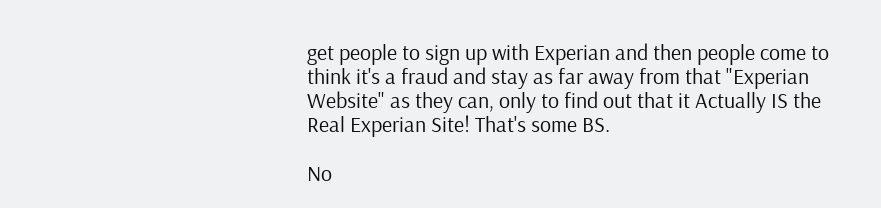get people to sign up with Experian and then people come to think it's a fraud and stay as far away from that "Experian Website" as they can, only to find out that it Actually IS the Real Experian Site! That's some BS.

No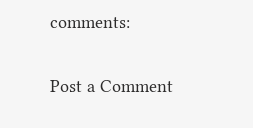comments:

Post a Comment